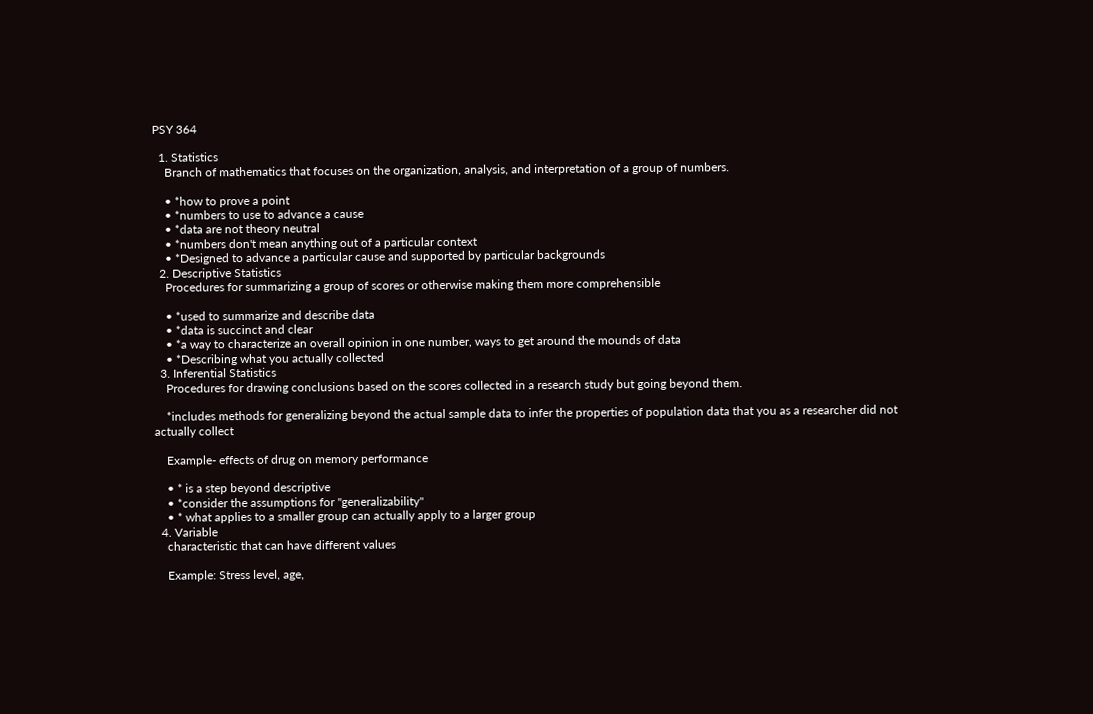PSY 364

  1. Statistics
    Branch of mathematics that focuses on the organization, analysis, and interpretation of a group of numbers.

    • *how to prove a point
    • *numbers to use to advance a cause
    • *data are not theory neutral
    • *numbers don't mean anything out of a particular context
    • *Designed to advance a particular cause and supported by particular backgrounds
  2. Descriptive Statistics
    Procedures for summarizing a group of scores or otherwise making them more comprehensible

    • *used to summarize and describe data
    • *data is succinct and clear
    • *a way to characterize an overall opinion in one number, ways to get around the mounds of data
    • *Describing what you actually collected
  3. Inferential Statistics
    Procedures for drawing conclusions based on the scores collected in a research study but going beyond them.

    *includes methods for generalizing beyond the actual sample data to infer the properties of population data that you as a researcher did not actually collect

    Example- effects of drug on memory performance

    • * is a step beyond descriptive
    • *consider the assumptions for "generalizability"
    • * what applies to a smaller group can actually apply to a larger group
  4. Variable
    characteristic that can have different values

    Example: Stress level, age,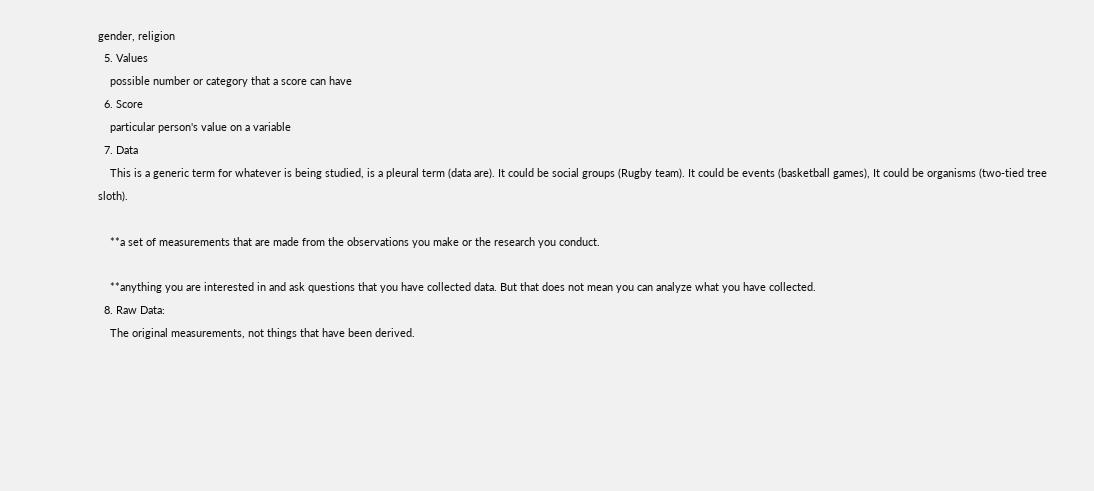gender, religion
  5. Values
    possible number or category that a score can have
  6. Score
    particular person's value on a variable
  7. Data
    This is a generic term for whatever is being studied, is a pleural term (data are). It could be social groups (Rugby team). It could be events (basketball games), It could be organisms (two-tied tree sloth).

    **a set of measurements that are made from the observations you make or the research you conduct.

    **anything you are interested in and ask questions that you have collected data. But that does not mean you can analyze what you have collected.
  8. Raw Data:
    The original measurements, not things that have been derived.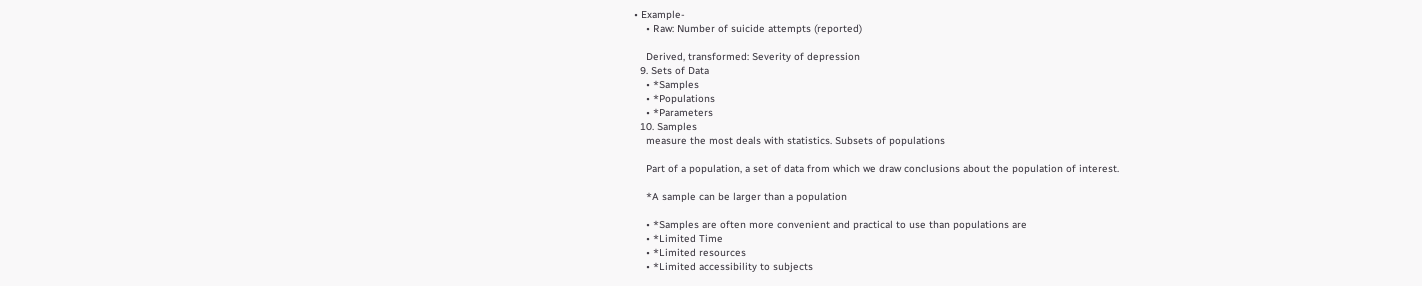• Example-
    • Raw: Number of suicide attempts (reported)

    Derived, transformed: Severity of depression
  9. Sets of Data
    • *Samples
    • *Populations
    • *Parameters
  10. Samples
    measure the most deals with statistics. Subsets of populations

    Part of a population, a set of data from which we draw conclusions about the population of interest.

    *A sample can be larger than a population

    • *Samples are often more convenient and practical to use than populations are
    • *Limited Time
    • *Limited resources
    • *Limited accessibility to subjects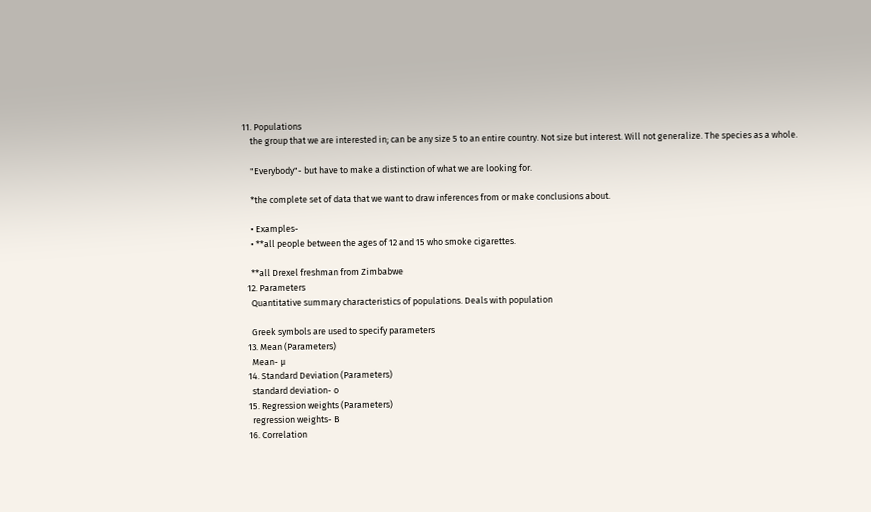11. Populations
    the group that we are interested in; can be any size 5 to an entire country. Not size but interest. Will not generalize. The species as a whole.

    "Everybody"- but have to make a distinction of what we are looking for.

    *the complete set of data that we want to draw inferences from or make conclusions about.

    • Examples-
    • **all people between the ages of 12 and 15 who smoke cigarettes.

    **all Drexel freshman from Zimbabwe
  12. Parameters
    Quantitative summary characteristics of populations. Deals with population

    Greek symbols are used to specify parameters
  13. Mean (Parameters)
    Mean- µ
  14. Standard Deviation (Parameters)
    standard deviation- o
  15. Regression weights (Parameters)
    regression weights- B
  16. Correlation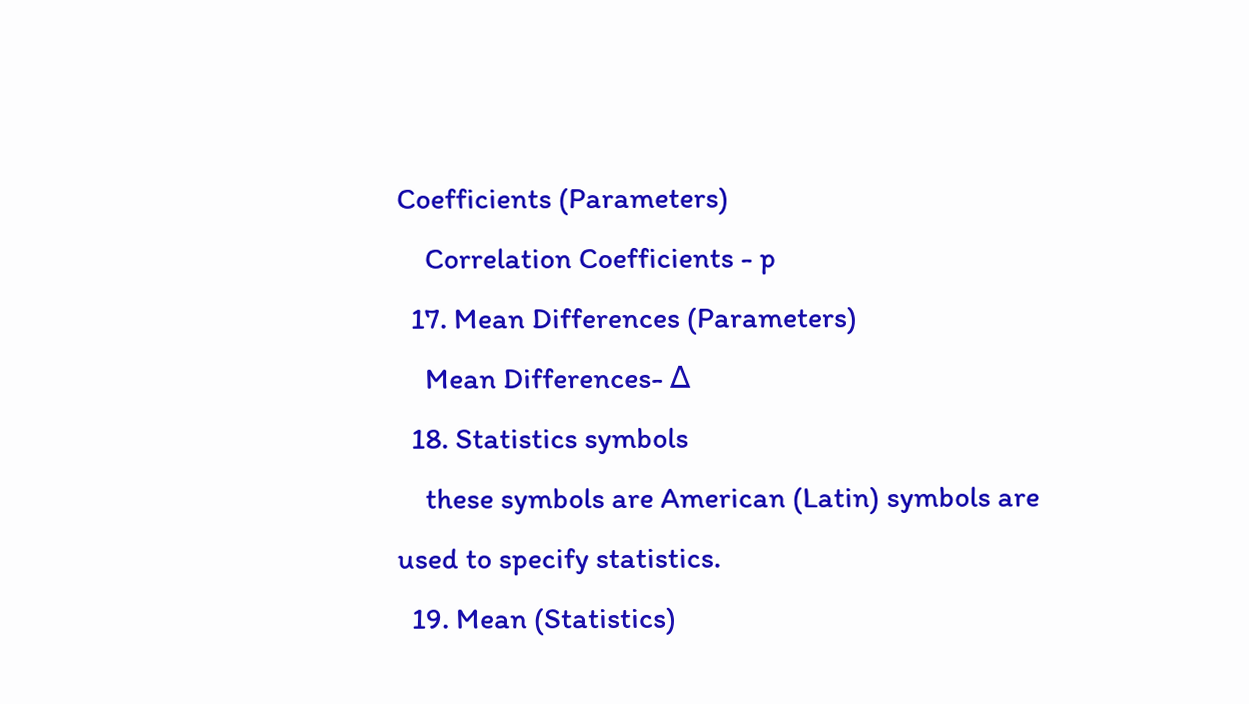Coefficients (Parameters)
    Correlation Coefficients - p
  17. Mean Differences (Parameters)
    Mean Differences- ∆
  18. Statistics symbols
    these symbols are American (Latin) symbols are used to specify statistics.
  19. Mean (Statistics)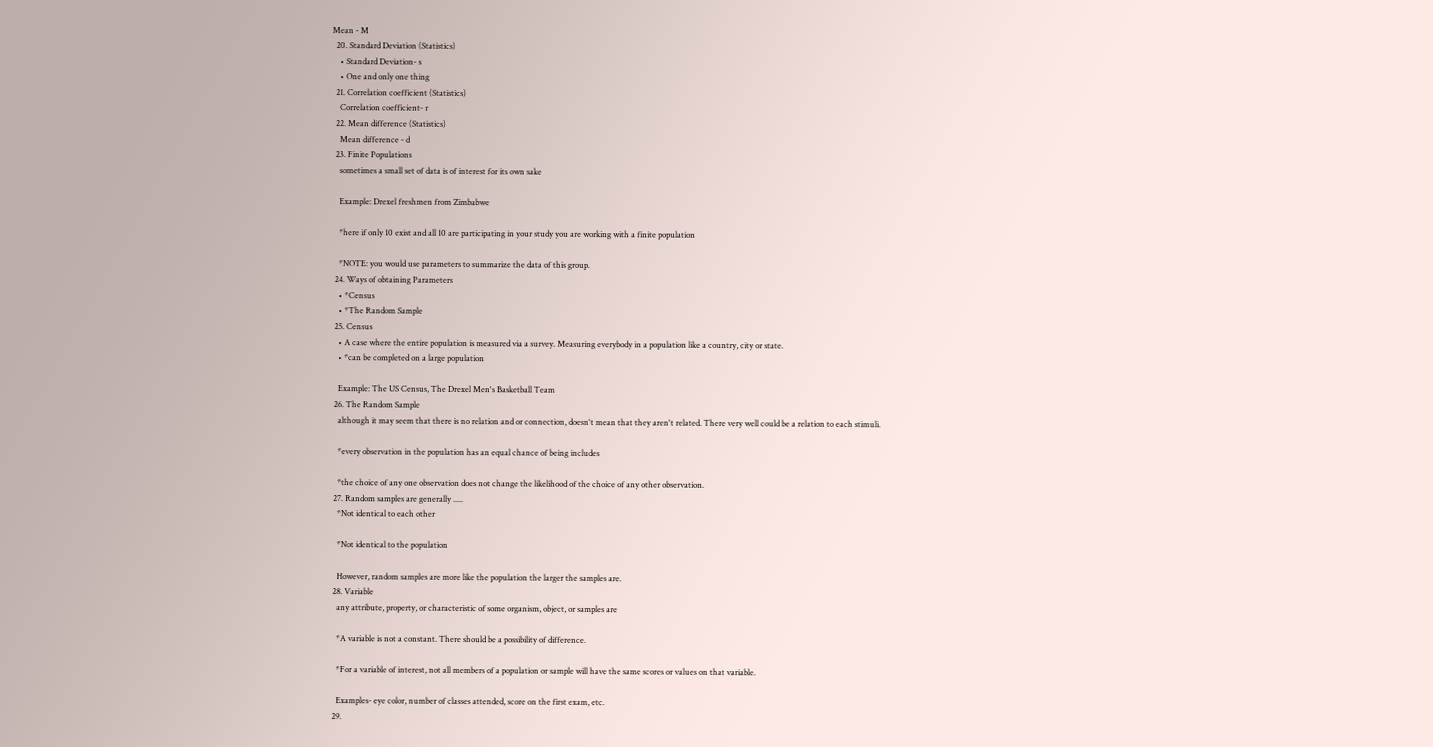Mean - M
  20. Standard Deviation (Statistics)
    • Standard Deviation- s
    • One and only one thing
  21. Correlation coefficient (Statistics)
    Correlation coefficient- r
  22. Mean difference (Statistics)
    Mean difference - d
  23. Finite Populations
    sometimes a small set of data is of interest for its own sake

    Example: Drexel freshmen from Zimbabwe

    *here if only 10 exist and all 10 are participating in your study you are working with a finite population

    *NOTE: you would use parameters to summarize the data of this group.
  24. Ways of obtaining Parameters
    • *Census
    • *The Random Sample
  25. Census
    • A case where the entire population is measured via a survey. Measuring everybody in a population like a country, city or state.
    • *can be completed on a large population

    Example: The US Census, The Drexel Men's Basketball Team
  26. The Random Sample
    although it may seem that there is no relation and or connection, doesn't mean that they aren't related. There very well could be a relation to each stimuli.

    *every observation in the population has an equal chance of being includes

    *the choice of any one observation does not change the likelihood of the choice of any other observation.
  27. Random samples are generally .....
    *Not identical to each other

    *Not identical to the population

    However, random samples are more like the population the larger the samples are.
  28. Variable
    any attribute, property, or characteristic of some organism, object, or samples are

    *A variable is not a constant. There should be a possibility of difference.

    *For a variable of interest, not all members of a population or sample will have the same scores or values on that variable.

    Examples- eye color, number of classes attended, score on the first exam, etc.
  29.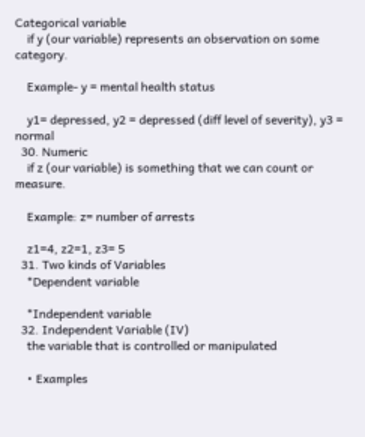Categorical variable
    if y (our variable) represents an observation on some category.

    Example- y = mental health status

    y1= depressed, y2 = depressed (diff level of severity), y3 = normal
  30. Numeric
    if z (our variable) is something that we can count or measure.

    Example: z= number of arrests

    z1=4, z2=1, z3= 5
  31. Two kinds of Variables
    *Dependent variable

    *Independent variable
  32. Independent Variable (IV)
    the variable that is controlled or manipulated

    • Examples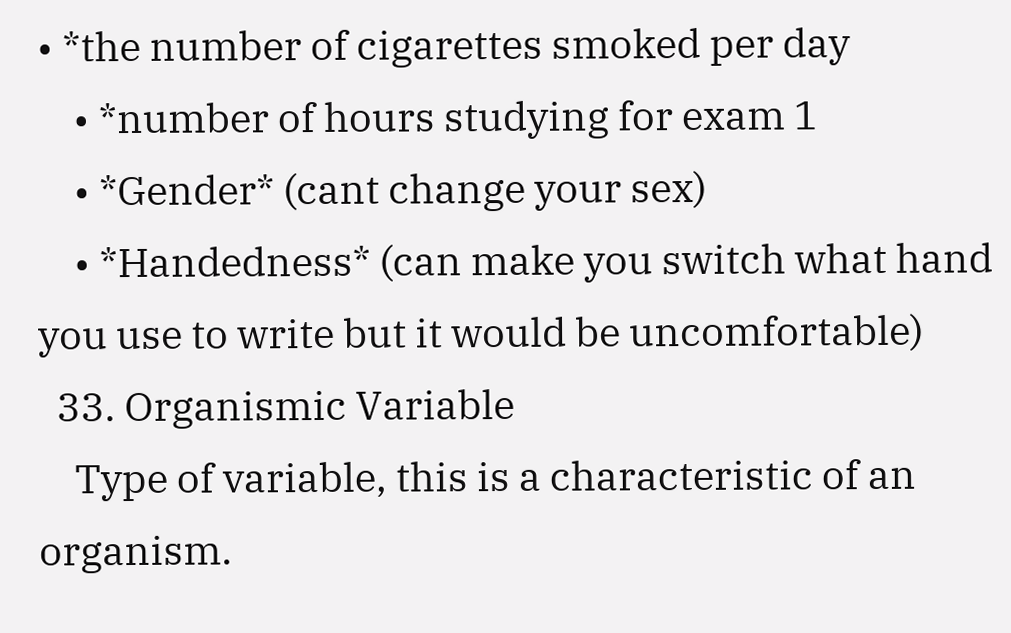• *the number of cigarettes smoked per day
    • *number of hours studying for exam 1
    • *Gender* (cant change your sex)
    • *Handedness* (can make you switch what hand you use to write but it would be uncomfortable)
  33. Organismic Variable
    Type of variable, this is a characteristic of an organism.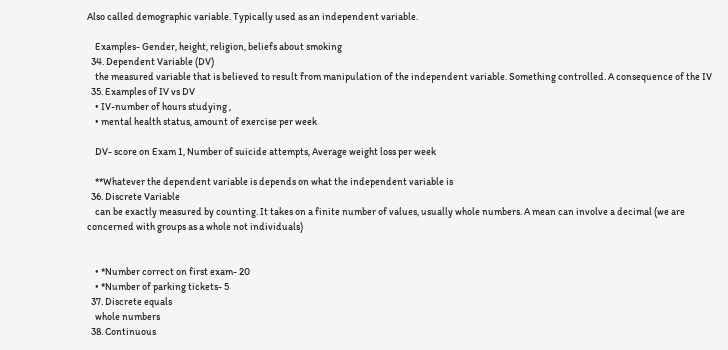Also called demographic variable. Typically used as an independent variable.

    Examples- Gender, height, religion, beliefs about smoking
  34. Dependent Variable (DV)
    the measured variable that is believed to result from manipulation of the independent variable. Something controlled. A consequence of the IV
  35. Examples of IV vs DV
    • IV-number of hours studying ,
    • mental health status, amount of exercise per week

    DV- score on Exam 1, Number of suicide attempts, Average weight loss per week

    **Whatever the dependent variable is depends on what the independent variable is
  36. Discrete Variable
    can be exactly measured by counting. It takes on a finite number of values, usually whole numbers. A mean can involve a decimal (we are concerned with groups as a whole not individuals)


    • *Number correct on first exam- 20
    • *Number of parking tickets- 5
  37. Discrete equals
    whole numbers
  38. Continuous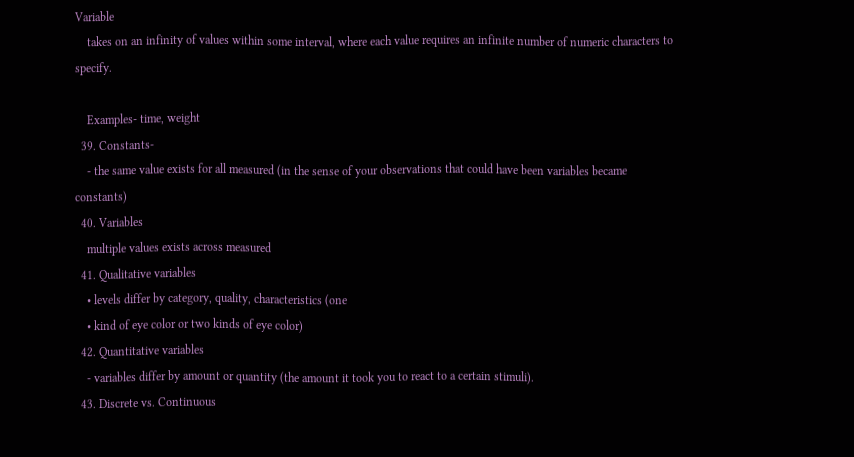Variable
    takes on an infinity of values within some interval, where each value requires an infinite number of numeric characters to specify.

    Examples- time, weight
  39. Constants-
    - the same value exists for all measured (in the sense of your observations that could have been variables became constants)
  40. Variables
    multiple values exists across measured
  41. Qualitative variables
    • levels differ by category, quality, characteristics (one
    • kind of eye color or two kinds of eye color)
  42. Quantitative variables
    - variables differ by amount or quantity (the amount it took you to react to a certain stimuli).
  43. Discrete vs. Continuous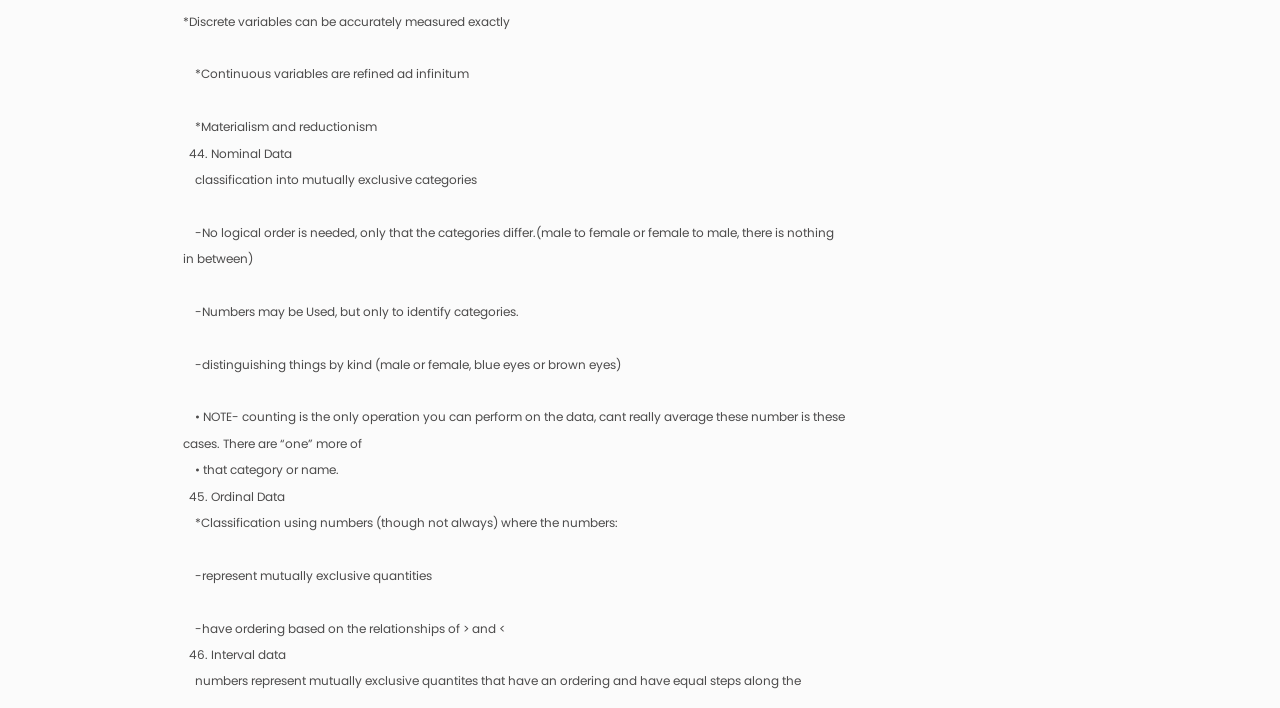*Discrete variables can be accurately measured exactly

    *Continuous variables are refined ad infinitum

    *Materialism and reductionism
  44. Nominal Data
    classification into mutually exclusive categories

    -No logical order is needed, only that the categories differ.(male to female or female to male, there is nothing in between)

    -Numbers may be Used, but only to identify categories.

    -distinguishing things by kind (male or female, blue eyes or brown eyes)

    • NOTE- counting is the only operation you can perform on the data, cant really average these number is these cases. There are “one” more of
    • that category or name.
  45. Ordinal Data
    *Classification using numbers (though not always) where the numbers:

    -represent mutually exclusive quantities

    -have ordering based on the relationships of > and <
  46. Interval data
    numbers represent mutually exclusive quantites that have an ordering and have equal steps along the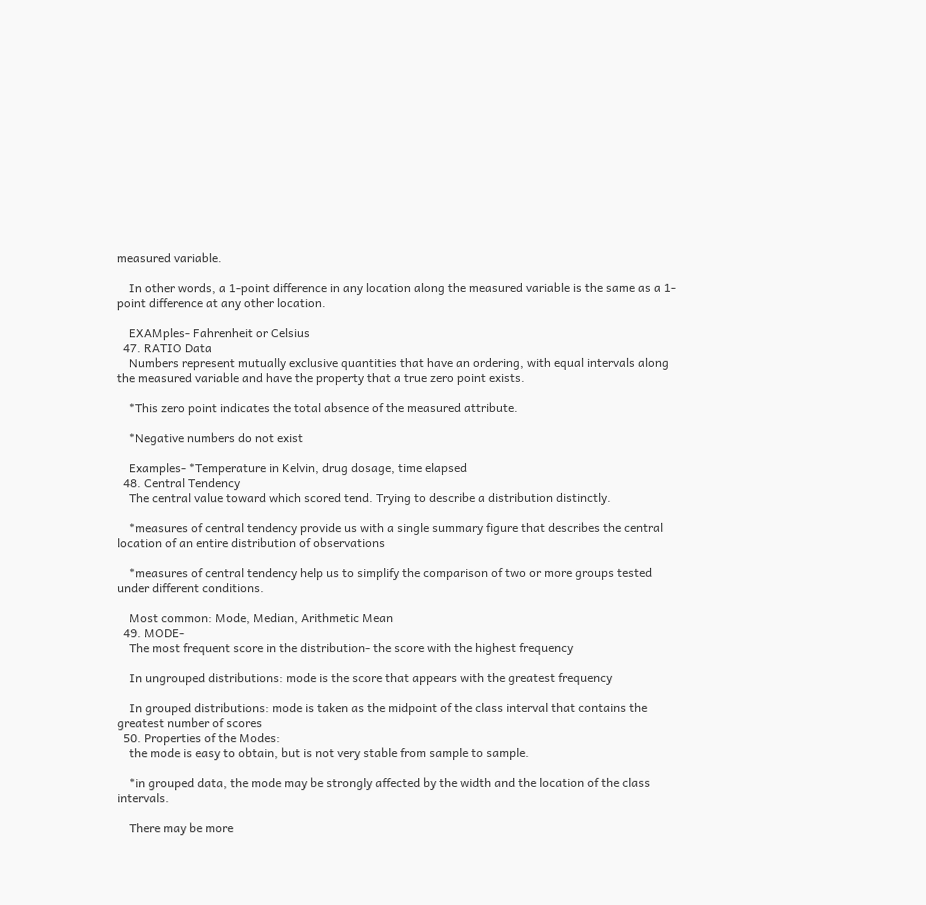measured variable.

    In other words, a 1-point difference in any location along the measured variable is the same as a 1-point difference at any other location.

    EXAMples- Fahrenheit or Celsius
  47. RATIO Data
    Numbers represent mutually exclusive quantities that have an ordering, with equal intervals along the measured variable and have the property that a true zero point exists.

    *This zero point indicates the total absence of the measured attribute.

    *Negative numbers do not exist

    Examples- *Temperature in Kelvin, drug dosage, time elapsed
  48. Central Tendency
    The central value toward which scored tend. Trying to describe a distribution distinctly.

    *measures of central tendency provide us with a single summary figure that describes the central location of an entire distribution of observations

    *measures of central tendency help us to simplify the comparison of two or more groups tested under different conditions.

    Most common: Mode, Median, Arithmetic Mean
  49. MODE-
    The most frequent score in the distribution- the score with the highest frequency

    In ungrouped distributions: mode is the score that appears with the greatest frequency

    In grouped distributions: mode is taken as the midpoint of the class interval that contains the greatest number of scores
  50. Properties of the Modes:
    the mode is easy to obtain, but is not very stable from sample to sample.

    *in grouped data, the mode may be strongly affected by the width and the location of the class intervals.

    There may be more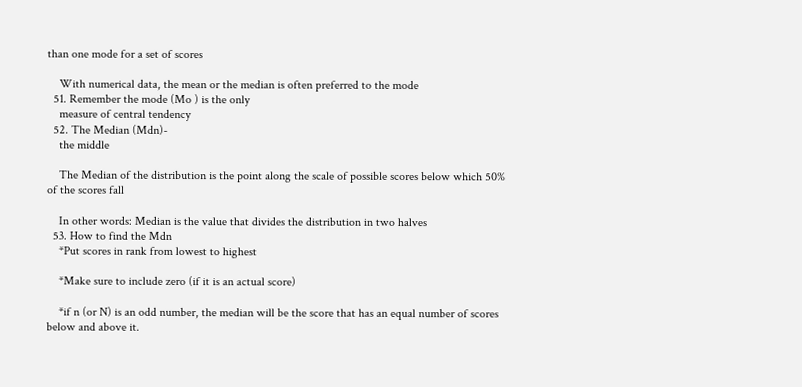than one mode for a set of scores

    With numerical data, the mean or the median is often preferred to the mode
  51. Remember the mode (Mo ) is the only
    measure of central tendency
  52. The Median (Mdn)-
    the middle

    The Median of the distribution is the point along the scale of possible scores below which 50% of the scores fall

    In other words: Median is the value that divides the distribution in two halves
  53. How to find the Mdn
    *Put scores in rank from lowest to highest

    *Make sure to include zero (if it is an actual score)

    *if n (or N) is an odd number, the median will be the score that has an equal number of scores below and above it.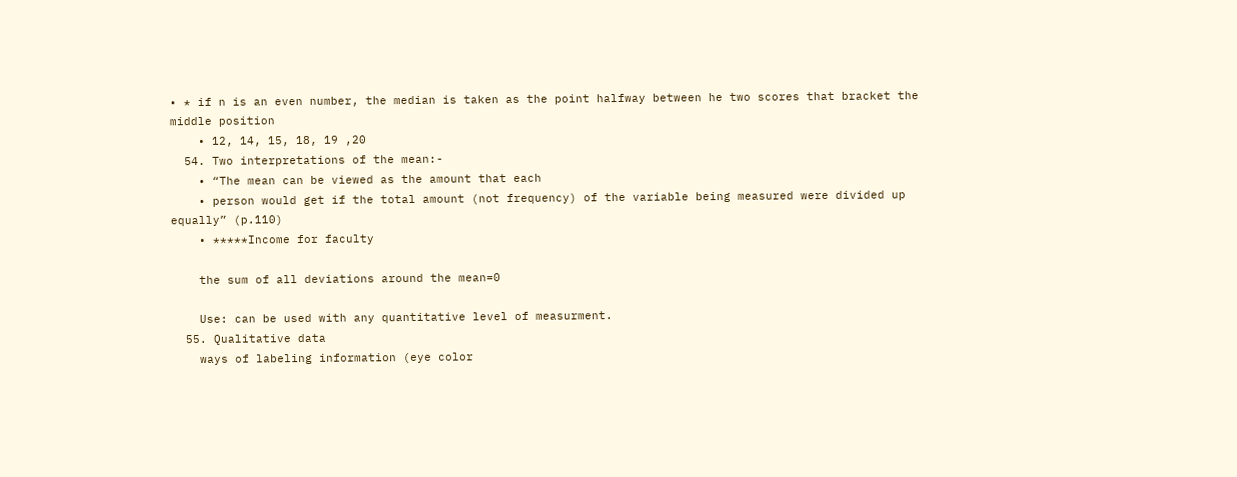• * if n is an even number, the median is taken as the point halfway between he two scores that bracket the middle position
    • 12, 14, 15, 18, 19 ,20
  54. Two interpretations of the mean:-
    • “The mean can be viewed as the amount that each
    • person would get if the total amount (not frequency) of the variable being measured were divided up equally” (p.110)
    • *****Income for faculty

    the sum of all deviations around the mean=0

    Use: can be used with any quantitative level of measurment.
  55. Qualitative data
    ways of labeling information (eye color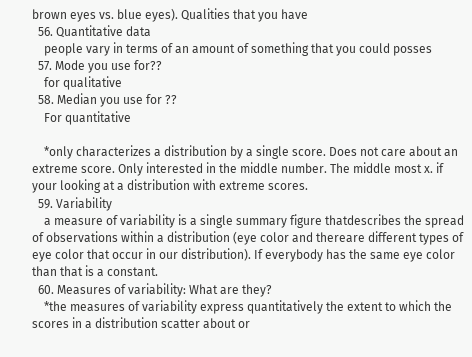brown eyes vs. blue eyes). Qualities that you have
  56. Quantitative data
    people vary in terms of an amount of something that you could posses
  57. Mode you use for??
    for qualitative
  58. Median you use for ??
    For quantitative

    *only characterizes a distribution by a single score. Does not care about an extreme score. Only interested in the middle number. The middle most x. if your looking at a distribution with extreme scores.
  59. Variability
    a measure of variability is a single summary figure thatdescribes the spread of observations within a distribution (eye color and thereare different types of eye color that occur in our distribution). If everybody has the same eye color than that is a constant.
  60. Measures of variability: What are they?
    *the measures of variability express quantitatively the extent to which the scores in a distribution scatter about or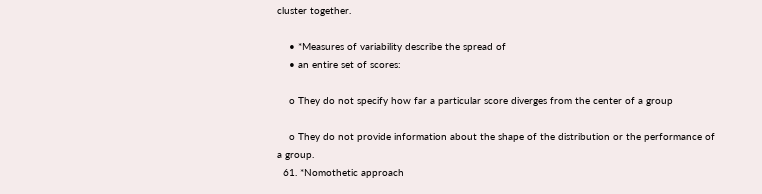cluster together.

    • *Measures of variability describe the spread of
    • an entire set of scores:

    o They do not specify how far a particular score diverges from the center of a group

    o They do not provide information about the shape of the distribution or the performance of a group.
  61. *Nomothetic approach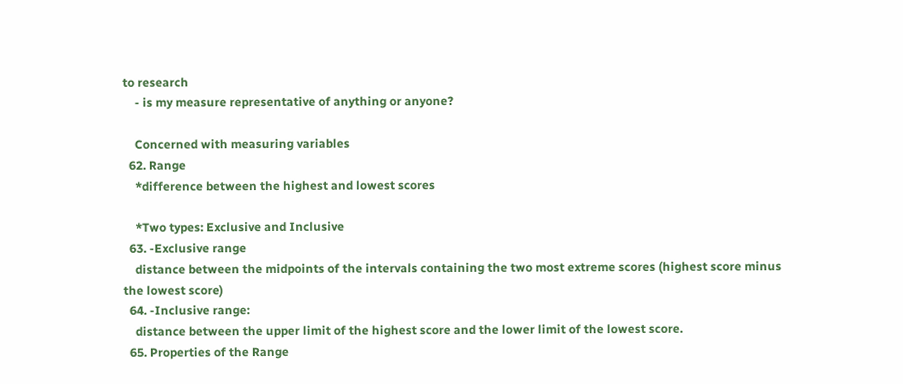to research
    - is my measure representative of anything or anyone?

    Concerned with measuring variables
  62. Range
    *difference between the highest and lowest scores

    *Two types: Exclusive and Inclusive
  63. -Exclusive range
    distance between the midpoints of the intervals containing the two most extreme scores (highest score minus the lowest score)
  64. -Inclusive range:
    distance between the upper limit of the highest score and the lower limit of the lowest score.
  65. Properties of the Range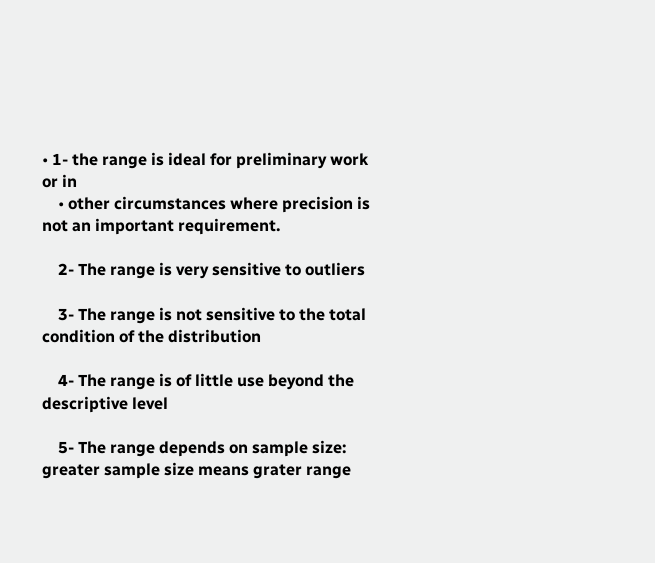• 1- the range is ideal for preliminary work or in
    • other circumstances where precision is not an important requirement.

    2- The range is very sensitive to outliers

    3- The range is not sensitive to the total condition of the distribution

    4- The range is of little use beyond the descriptive level

    5- The range depends on sample size: greater sample size means grater range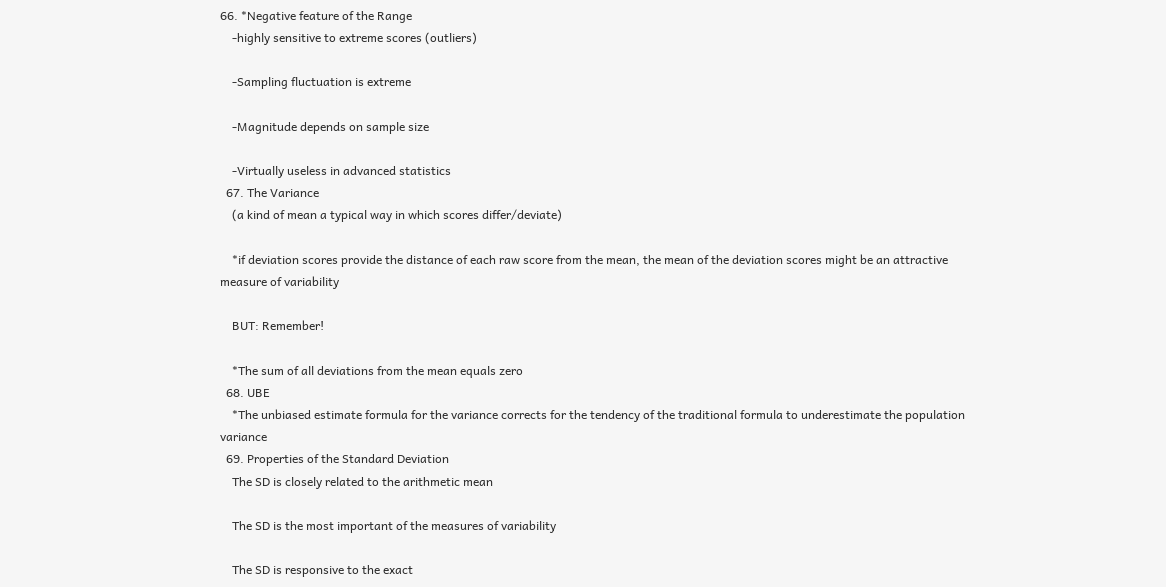66. *Negative feature of the Range
    -highly sensitive to extreme scores (outliers)

    -Sampling fluctuation is extreme

    -Magnitude depends on sample size

    -Virtually useless in advanced statistics
  67. The Variance
    (a kind of mean a typical way in which scores differ/deviate)

    *if deviation scores provide the distance of each raw score from the mean, the mean of the deviation scores might be an attractive measure of variability

    BUT: Remember!

    *The sum of all deviations from the mean equals zero
  68. UBE
    *The unbiased estimate formula for the variance corrects for the tendency of the traditional formula to underestimate the population variance
  69. Properties of the Standard Deviation
    The SD is closely related to the arithmetic mean

    The SD is the most important of the measures of variability

    The SD is responsive to the exact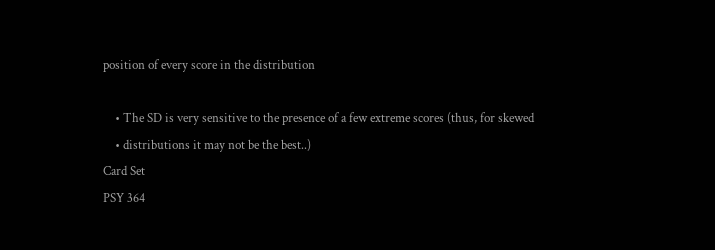position of every score in the distribution

    • The SD is very sensitive to the presence of a few extreme scores (thus, for skewed
    • distributions it may not be the best..)
Card Set
PSY 364